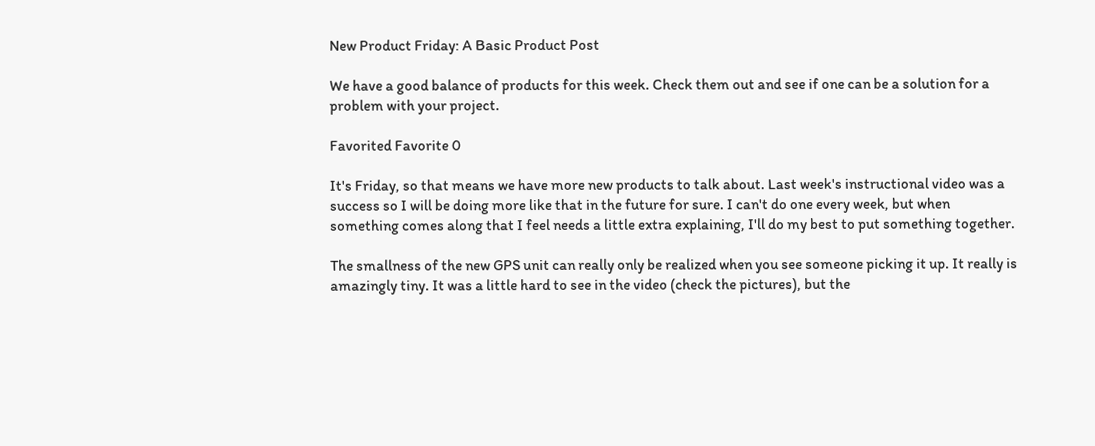New Product Friday: A Basic Product Post

We have a good balance of products for this week. Check them out and see if one can be a solution for a problem with your project.

Favorited Favorite 0

It's Friday, so that means we have more new products to talk about. Last week's instructional video was a success so I will be doing more like that in the future for sure. I can't do one every week, but when something comes along that I feel needs a little extra explaining, I'll do my best to put something together.

The smallness of the new GPS unit can really only be realized when you see someone picking it up. It really is amazingly tiny. It was a little hard to see in the video (check the pictures), but the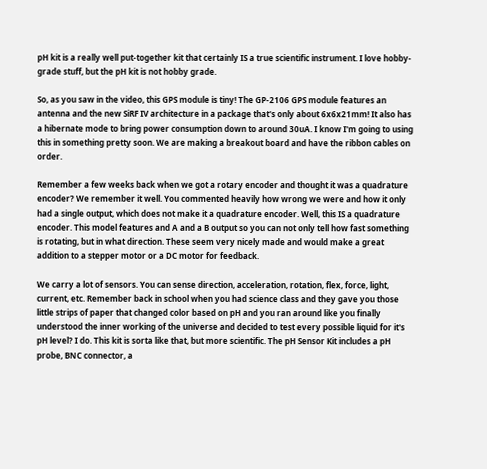pH kit is a really well put-together kit that certainly IS a true scientific instrument. I love hobby-grade stuff, but the pH kit is not hobby grade.

So, as you saw in the video, this GPS module is tiny! The GP-2106 GPS module features an antenna and the new SiRF IV architecture in a package that's only about 6x6x21mm! It also has a hibernate mode to bring power consumption down to around 30uA. I know I'm going to using this in something pretty soon. We are making a breakout board and have the ribbon cables on order.

Remember a few weeks back when we got a rotary encoder and thought it was a quadrature encoder? We remember it well. You commented heavily how wrong we were and how it only had a single output, which does not make it a quadrature encoder. Well, this IS a quadrature encoder. This model features and A and a B output so you can not only tell how fast something is rotating, but in what direction. These seem very nicely made and would make a great addition to a stepper motor or a DC motor for feedback.

We carry a lot of sensors. You can sense direction, acceleration, rotation, flex, force, light, current, etc. Remember back in school when you had science class and they gave you those little strips of paper that changed color based on pH and you ran around like you finally understood the inner working of the universe and decided to test every possible liquid for it's pH level? I do. This kit is sorta like that, but more scientific. The pH Sensor Kit includes a pH probe, BNC connector, a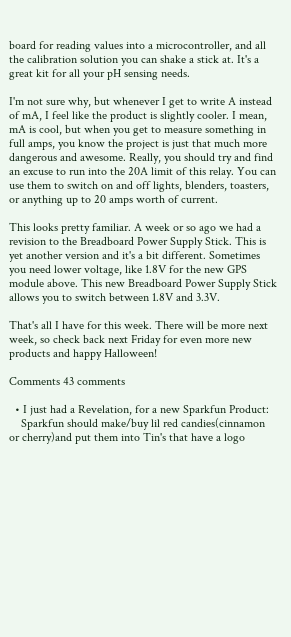board for reading values into a microcontroller, and all the calibration solution you can shake a stick at. It's a great kit for all your pH sensing needs.

I'm not sure why, but whenever I get to write A instead of mA, I feel like the product is slightly cooler. I mean, mA is cool, but when you get to measure something in full amps, you know the project is just that much more dangerous and awesome. Really, you should try and find an excuse to run into the 20A limit of this relay. You can use them to switch on and off lights, blenders, toasters, or anything up to 20 amps worth of current.

This looks pretty familiar. A week or so ago we had a revision to the Breadboard Power Supply Stick. This is yet another version and it's a bit different. Sometimes you need lower voltage, like 1.8V for the new GPS module above. This new Breadboard Power Supply Stick allows you to switch between 1.8V and 3.3V.

That's all I have for this week. There will be more next week, so check back next Friday for even more new products and happy Halloween!

Comments 43 comments

  • I just had a Revelation, for a new Sparkfun Product:
    Sparkfun should make/buy lil red candies(cinnamon or cherry)and put them into Tin's that have a logo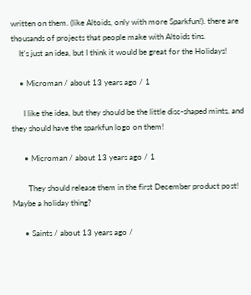written on them. (like Altoids, only with more Sparkfun!). there are thousands of projects that people make with Altoids tins.
    It's just an idea, but I think it would be great for the Holidays!

    • Microman / about 13 years ago / 1

      I like the idea, but they should be the little disc-shaped mints, and they should have the sparkfun logo on them!

      • Microman / about 13 years ago / 1

        They should release them in the first December product post! Maybe a holiday thing?

      • Saints / about 13 years ago /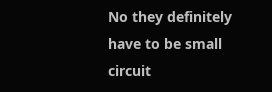No they definitely have to be small circuit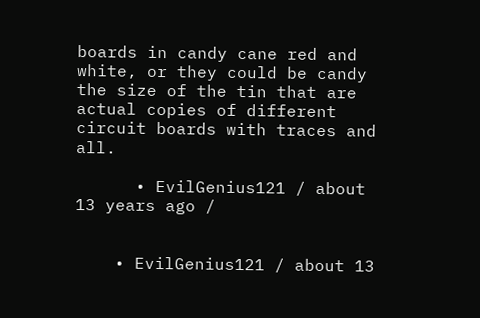boards in candy cane red and white, or they could be candy the size of the tin that are actual copies of different circuit boards with traces and all.

      • EvilGenius121 / about 13 years ago /


    • EvilGenius121 / about 13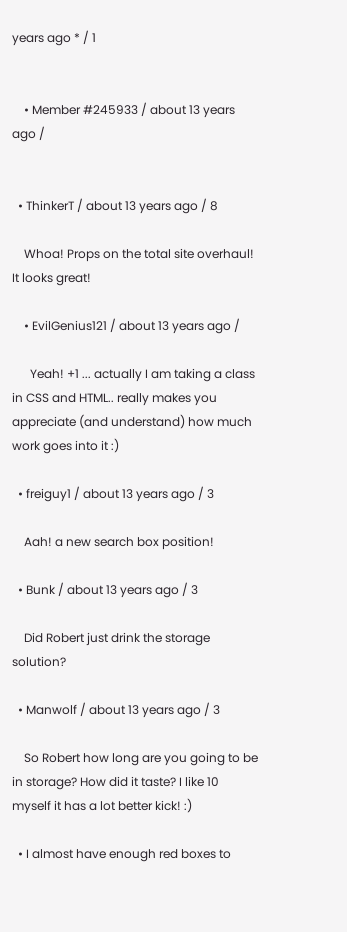years ago * / 1


    • Member #245933 / about 13 years ago /


  • ThinkerT / about 13 years ago / 8

    Whoa! Props on the total site overhaul! It looks great!

    • EvilGenius121 / about 13 years ago /

      Yeah! +1 ... actually I am taking a class in CSS and HTML.. really makes you appreciate (and understand) how much work goes into it :)

  • freiguy1 / about 13 years ago / 3

    Aah! a new search box position!

  • Bunk / about 13 years ago / 3

    Did Robert just drink the storage solution?

  • Manwolf / about 13 years ago / 3

    So Robert how long are you going to be in storage? How did it taste? I like 10 myself it has a lot better kick! :)

  • I almost have enough red boxes to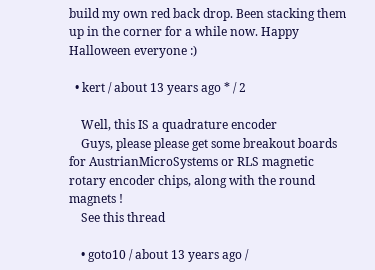build my own red back drop. Been stacking them up in the corner for a while now. Happy Halloween everyone :)

  • kert / about 13 years ago * / 2

    Well, this IS a quadrature encoder
    Guys, please please get some breakout boards for AustrianMicroSystems or RLS magnetic rotary encoder chips, along with the round magnets !
    See this thread

    • goto10 / about 13 years ago /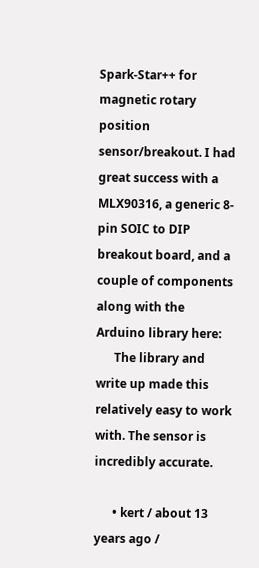Spark-Star++ for magnetic rotary position sensor/breakout. I had great success with a MLX90316, a generic 8-pin SOIC to DIP breakout board, and a couple of components along with the Arduino library here:
      The library and write up made this relatively easy to work with. The sensor is incredibly accurate.

      • kert / about 13 years ago /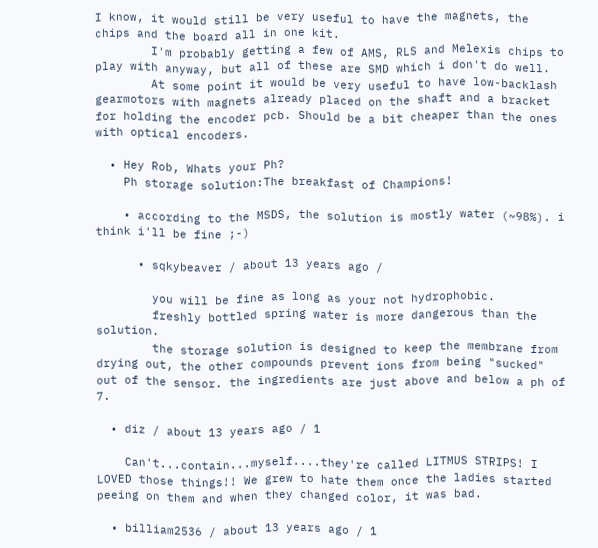I know, it would still be very useful to have the magnets, the chips and the board all in one kit.
        I'm probably getting a few of AMS, RLS and Melexis chips to play with anyway, but all of these are SMD which i don't do well.
        At some point it would be very useful to have low-backlash gearmotors with magnets already placed on the shaft and a bracket for holding the encoder pcb. Should be a bit cheaper than the ones with optical encoders.

  • Hey Rob, Whats your Ph?
    Ph storage solution:The breakfast of Champions!

    • according to the MSDS, the solution is mostly water (~98%). i think i'll be fine ;-)

      • sqkybeaver / about 13 years ago /

        you will be fine as long as your not hydrophobic.
        freshly bottled spring water is more dangerous than the solution.
        the storage solution is designed to keep the membrane from drying out, the other compounds prevent ions from being "sucked" out of the sensor. the ingredients are just above and below a ph of 7.

  • diz / about 13 years ago / 1

    Can't...contain...myself....they're called LITMUS STRIPS! I LOVED those things!! We grew to hate them once the ladies started peeing on them and when they changed color, it was bad.

  • billiam2536 / about 13 years ago / 1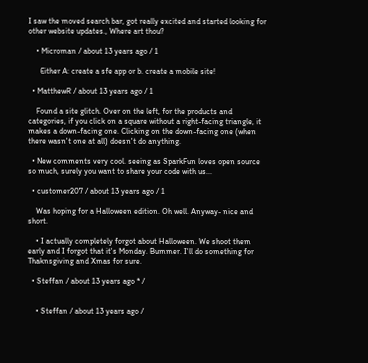I saw the moved search bar, got really excited and started looking for other website updates., Where art thou?

    • Microman / about 13 years ago / 1

      Either A: create a sfe app or b. create a mobile site!

  • MatthewR / about 13 years ago / 1

    Found a site glitch. Over on the left, for the products and categories, if you click on a square without a right-facing triangle, it makes a down-facing one. Clicking on the down-facing one (when there wasn't one at all) doesn't do anything.

  • New comments very cool. seeing as SparkFun loves open source so much, surely you want to share your code with us...

  • customer207 / about 13 years ago / 1

    Was hoping for a Halloween edition. Oh well. Anyway- nice and short.

    • I actually completely forgot about Halloween. We shoot them early and I forgot that it's Monday. Bummer. I'll do something for Thaknsgiving and Xmas for sure.

  • Steffan / about 13 years ago * /


    • Steffan / about 13 years ago /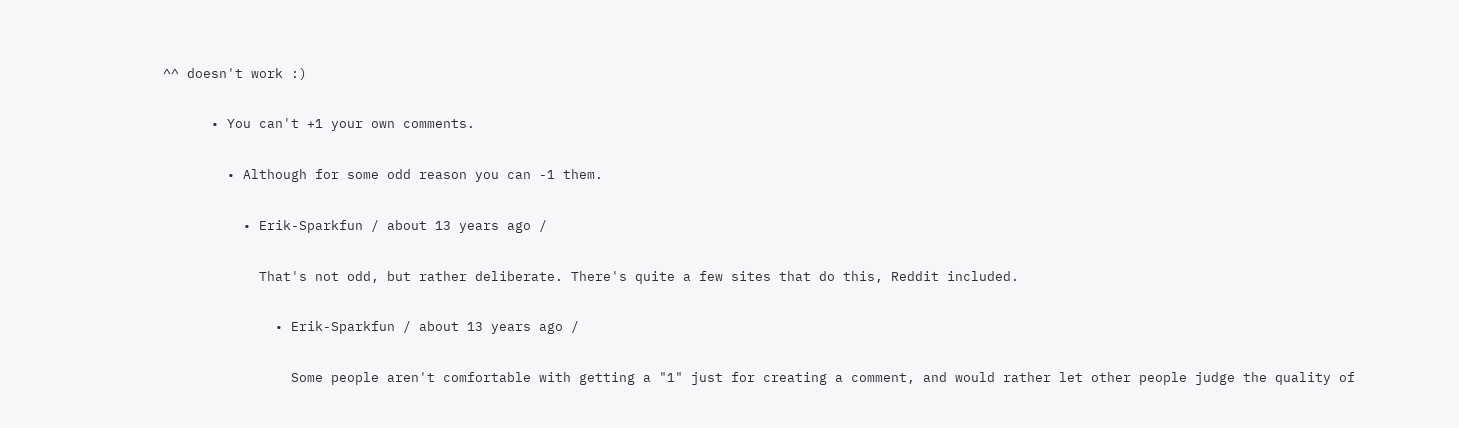^^ doesn't work :)

      • You can't +1 your own comments.

        • Although for some odd reason you can -1 them.

          • Erik-Sparkfun / about 13 years ago /

            That's not odd, but rather deliberate. There's quite a few sites that do this, Reddit included.

              • Erik-Sparkfun / about 13 years ago /

                Some people aren't comfortable with getting a "1" just for creating a comment, and would rather let other people judge the quality of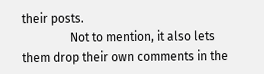their posts.
                Not to mention, it also lets them drop their own comments in the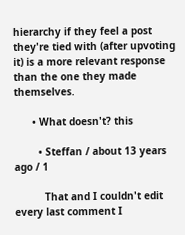hierarchy if they feel a post they're tied with (after upvoting it) is a more relevant response than the one they made themselves.

      • What doesn't? this

        • Steffan / about 13 years ago / 1

          That and I couldn't edit every last comment I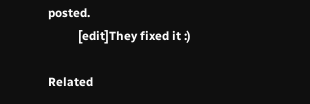posted.
          [edit]They fixed it :)

Related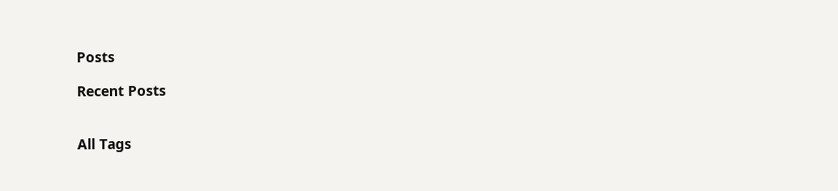Posts

Recent Posts


All Tags